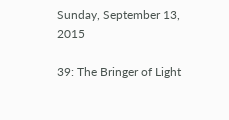Sunday, September 13, 2015

39: The Bringer of Light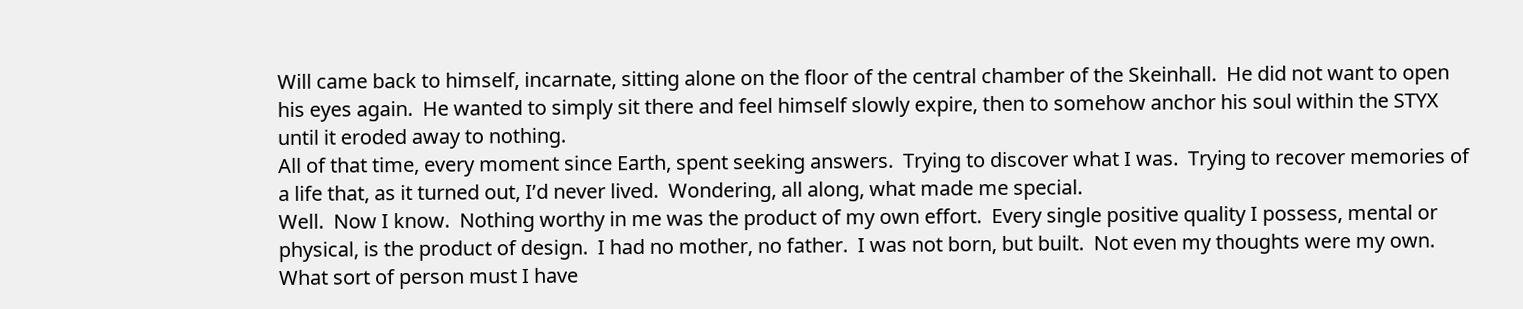Will came back to himself, incarnate, sitting alone on the floor of the central chamber of the Skeinhall.  He did not want to open his eyes again.  He wanted to simply sit there and feel himself slowly expire, then to somehow anchor his soul within the STYX until it eroded away to nothing.
All of that time, every moment since Earth, spent seeking answers.  Trying to discover what I was.  Trying to recover memories of a life that, as it turned out, I’d never lived.  Wondering, all along, what made me special.
Well.  Now I know.  Nothing worthy in me was the product of my own effort.  Every single positive quality I possess, mental or physical, is the product of design.  I had no mother, no father.  I was not born, but built.  Not even my thoughts were my own.
What sort of person must I have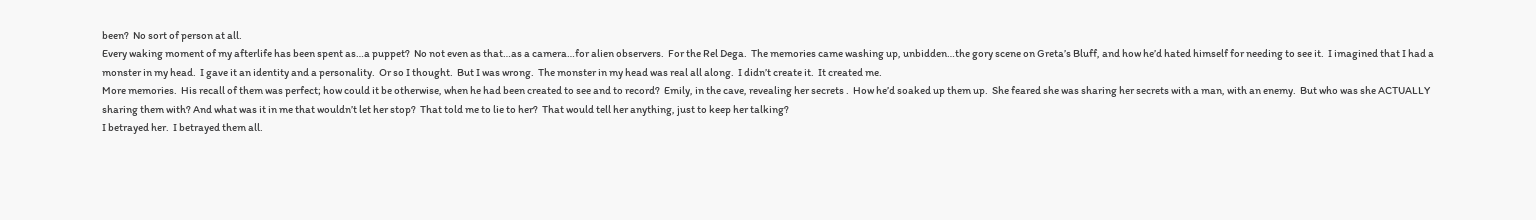been?  No sort of person at all.
Every waking moment of my afterlife has been spent as…a puppet?  No not even as that…as a camera…for alien observers.  For the Rel Dega.  The memories came washing up, unbidden…the gory scene on Greta’s Bluff, and how he’d hated himself for needing to see it.  I imagined that I had a monster in my head.  I gave it an identity and a personality.  Or so I thought.  But I was wrong.  The monster in my head was real all along.  I didn’t create it.  It created me.
More memories.  His recall of them was perfect; how could it be otherwise, when he had been created to see and to record?  Emily, in the cave, revealing her secrets .  How he’d soaked up them up.  She feared she was sharing her secrets with a man, with an enemy.  But who was she ACTUALLY sharing them with? And what was it in me that wouldn’t let her stop?  That told me to lie to her?  That would tell her anything, just to keep her talking?
I betrayed her.  I betrayed them all.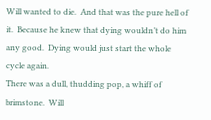Will wanted to die.  And that was the pure hell of it.  Because he knew that dying wouldn’t do him any good.  Dying would just start the whole cycle again.
There was a dull, thudding pop, a whiff of brimstone.  Will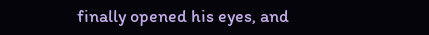finally opened his eyes, and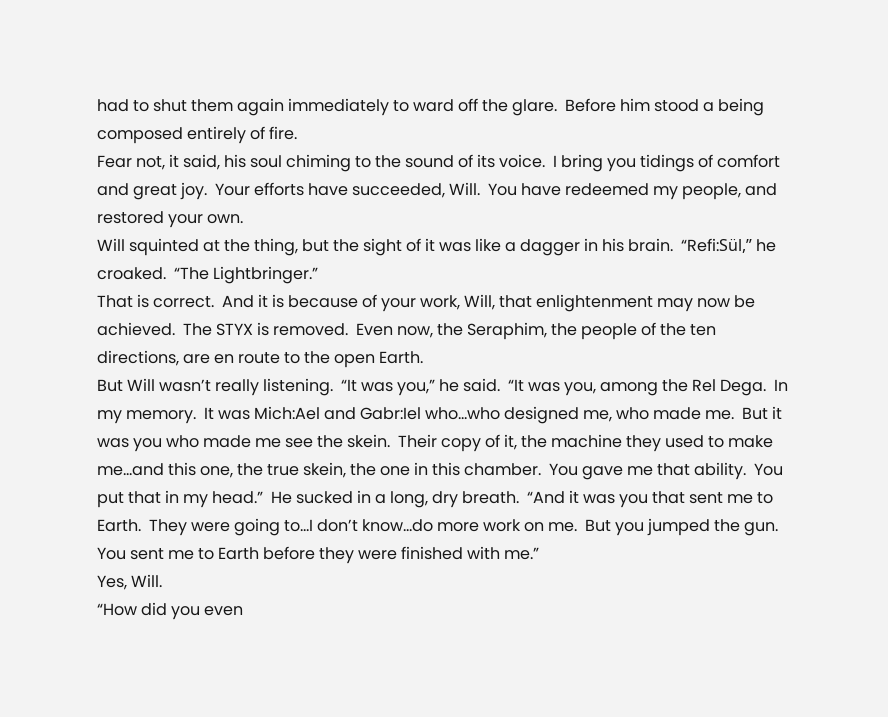had to shut them again immediately to ward off the glare.  Before him stood a being composed entirely of fire.
Fear not, it said, his soul chiming to the sound of its voice.  I bring you tidings of comfort and great joy.  Your efforts have succeeded, Will.  You have redeemed my people, and restored your own.
Will squinted at the thing, but the sight of it was like a dagger in his brain.  “Refi:Sül,” he croaked.  “The Lightbringer.”
That is correct.  And it is because of your work, Will, that enlightenment may now be achieved.  The STYX is removed.  Even now, the Seraphim, the people of the ten directions, are en route to the open Earth.
But Will wasn’t really listening.  “It was you,” he said.  “It was you, among the Rel Dega.  In my memory.  It was Mich:Ael and Gabr:Iel who…who designed me, who made me.  But it was you who made me see the skein.  Their copy of it, the machine they used to make me…and this one, the true skein, the one in this chamber.  You gave me that ability.  You put that in my head.”  He sucked in a long, dry breath.  “And it was you that sent me to Earth.  They were going to…I don’t know…do more work on me.  But you jumped the gun.  You sent me to Earth before they were finished with me.”
Yes, Will.
“How did you even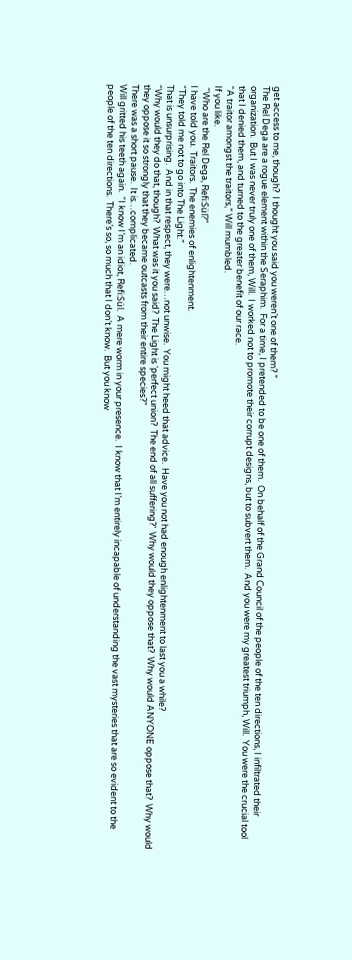get access to me, though?  I thought you said you weren’t one of them? ”
The Rel Dega are a rogue element within the Seraphim.  For a time, I pretended to be one of them.  On behalf of the Grand Council of the people of the ten directions, I infiltrated their organization.  But I was never truly one of them, Will.  I worked not to promote their corrupt designs, but to subvert them.  And you were my greatest triumph, Will.  You were the crucial tool that I denied them, and turned to the greater benefit of our race.
“A traitor amongst the traitors,” Will mumbled.
If you like.
 “Who are the Rel Dega, Refi:Sül?”
I have told you.  Traitors.  The enemies of enlightenment.
“They told me not to go into The Light.”
That is unsurprising.  And in that respect, they were…not unwise.  You might heed that advice.  Have you not had enough enlightenment to last you a while?
“Why would they do that, though?  What was it you said?  The Light is ‘perfect union?  The end of all suffering?’  Why would they oppose that?  Why would ANYONE oppose that?  Why would they oppose it so strongly that they became outcasts from their entire species?”
There was a short pause.  It is…complicated.
Will gritted his teeth again.  “I know I’m an idiot, Refi:Sül.  A mere worm in your presence.  I know that I’m entirely incapable of understanding the vast mysteries that are so evident to the people of the ten directions.  There’s so, so much that I don’t know.  But you know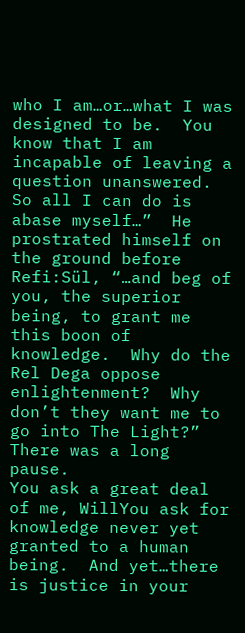who I am…or…what I was designed to be.  You know that I am incapable of leaving a question unanswered.  So all I can do is abase myself…”  He prostrated himself on the ground before Refi:Sül, “…and beg of you, the superior being, to grant me this boon of knowledge.  Why do the Rel Dega oppose enlightenment?  Why don’t they want me to go into The Light?”
There was a long pause.
You ask a great deal of me, WillYou ask for knowledge never yet granted to a human being.  And yet…there is justice in your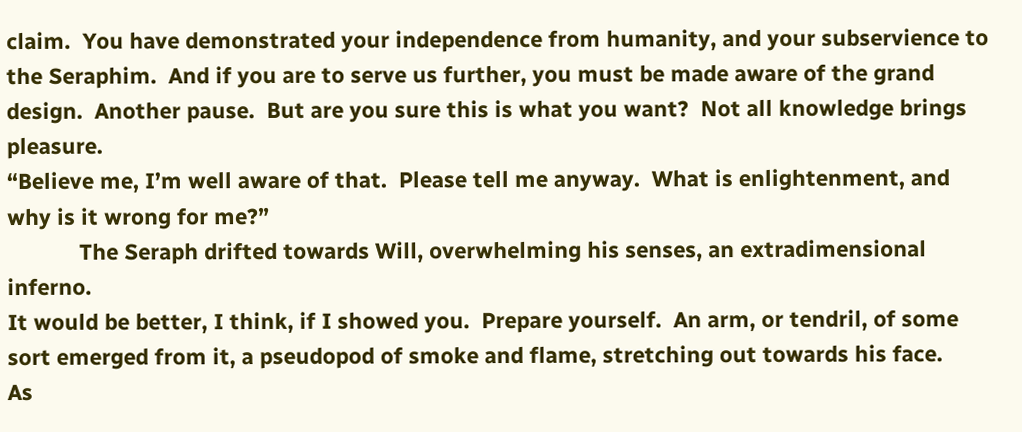claim.  You have demonstrated your independence from humanity, and your subservience to the Seraphim.  And if you are to serve us further, you must be made aware of the grand design.  Another pause.  But are you sure this is what you want?  Not all knowledge brings pleasure.
“Believe me, I’m well aware of that.  Please tell me anyway.  What is enlightenment, and why is it wrong for me?”
            The Seraph drifted towards Will, overwhelming his senses, an extradimensional inferno.
It would be better, I think, if I showed you.  Prepare yourself.  An arm, or tendril, of some sort emerged from it, a pseudopod of smoke and flame, stretching out towards his face.
As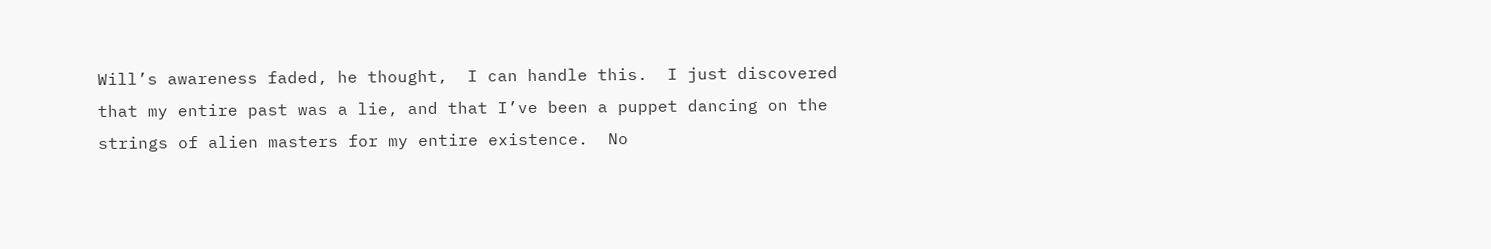Will’s awareness faded, he thought,  I can handle this.  I just discovered that my entire past was a lie, and that I’ve been a puppet dancing on the strings of alien masters for my entire existence.  No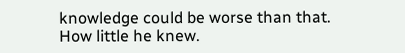knowledge could be worse than that.
How little he knew.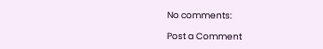No comments:

Post a Comment